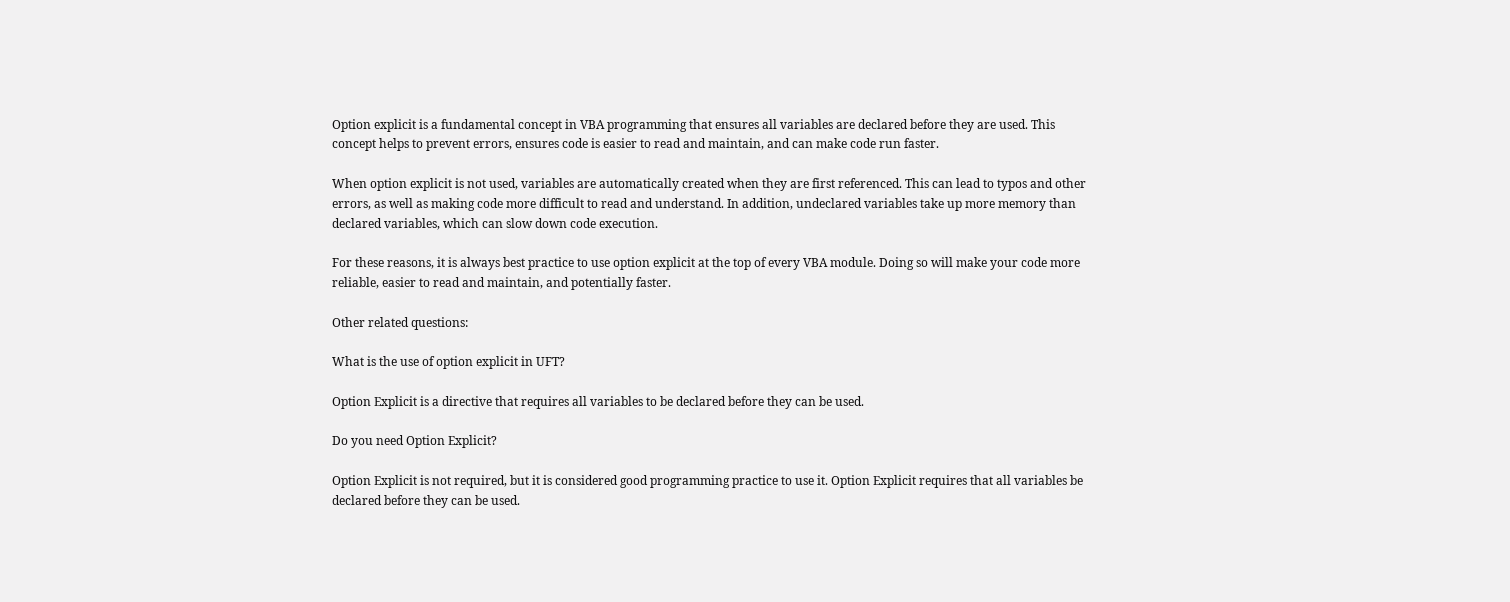Option explicit is a fundamental concept in VBA programming that ensures all variables are declared before they are used. This concept helps to prevent errors, ensures code is easier to read and maintain, and can make code run faster.

When option explicit is not used, variables are automatically created when they are first referenced. This can lead to typos and other errors, as well as making code more difficult to read and understand. In addition, undeclared variables take up more memory than declared variables, which can slow down code execution.

For these reasons, it is always best practice to use option explicit at the top of every VBA module. Doing so will make your code more reliable, easier to read and maintain, and potentially faster.

Other related questions:

What is the use of option explicit in UFT?

Option Explicit is a directive that requires all variables to be declared before they can be used.

Do you need Option Explicit?

Option Explicit is not required, but it is considered good programming practice to use it. Option Explicit requires that all variables be declared before they can be used.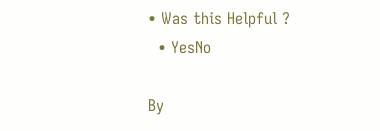• Was this Helpful ?
  • YesNo

By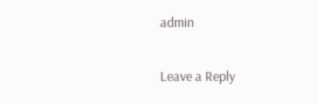admin

Leave a Reply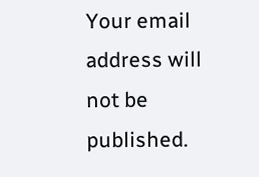Your email address will not be published.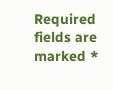Required fields are marked *